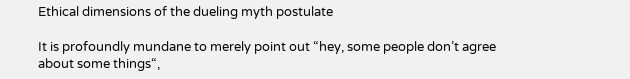Ethical dimensions of the dueling myth postulate

It is profoundly mundane to merely point out “hey, some people don’t agree about some things“,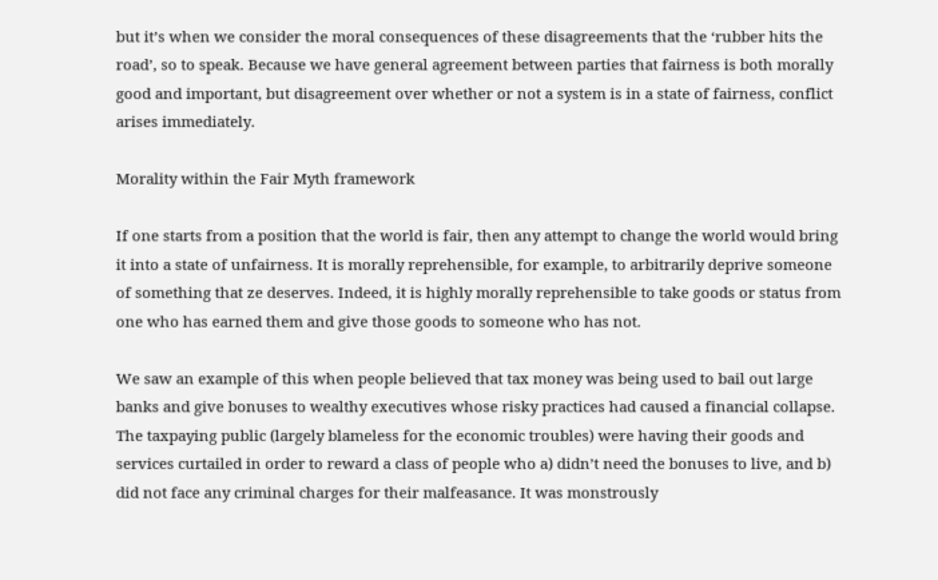but it’s when we consider the moral consequences of these disagreements that the ‘rubber hits the road’, so to speak. Because we have general agreement between parties that fairness is both morally good and important, but disagreement over whether or not a system is in a state of fairness, conflict arises immediately.

Morality within the Fair Myth framework

If one starts from a position that the world is fair, then any attempt to change the world would bring it into a state of unfairness. It is morally reprehensible, for example, to arbitrarily deprive someone of something that ze deserves. Indeed, it is highly morally reprehensible to take goods or status from one who has earned them and give those goods to someone who has not.

We saw an example of this when people believed that tax money was being used to bail out large banks and give bonuses to wealthy executives whose risky practices had caused a financial collapse. The taxpaying public (largely blameless for the economic troubles) were having their goods and services curtailed in order to reward a class of people who a) didn’t need the bonuses to live, and b) did not face any criminal charges for their malfeasance. It was monstrously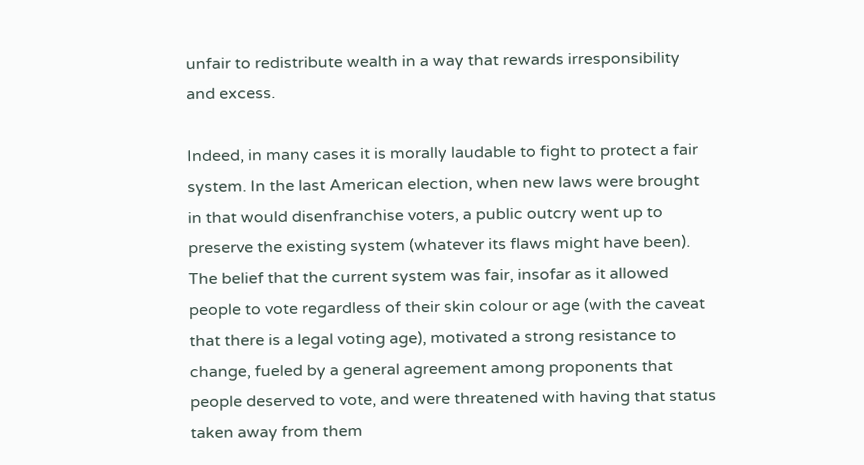unfair to redistribute wealth in a way that rewards irresponsibility and excess.

Indeed, in many cases it is morally laudable to fight to protect a fair system. In the last American election, when new laws were brought in that would disenfranchise voters, a public outcry went up to preserve the existing system (whatever its flaws might have been). The belief that the current system was fair, insofar as it allowed people to vote regardless of their skin colour or age (with the caveat that there is a legal voting age), motivated a strong resistance to change, fueled by a general agreement among proponents that people deserved to vote, and were threatened with having that status taken away from them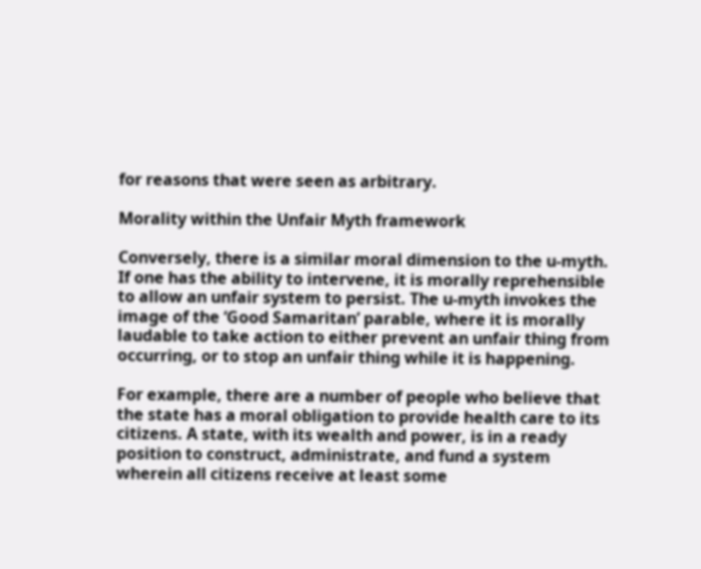for reasons that were seen as arbitrary.

Morality within the Unfair Myth framework

Conversely, there is a similar moral dimension to the u-myth. If one has the ability to intervene, it is morally reprehensible to allow an unfair system to persist. The u-myth invokes the image of the ‘Good Samaritan’ parable, where it is morally laudable to take action to either prevent an unfair thing from occurring, or to stop an unfair thing while it is happening.

For example, there are a number of people who believe that the state has a moral obligation to provide health care to its citizens. A state, with its wealth and power, is in a ready position to construct, administrate, and fund a system wherein all citizens receive at least some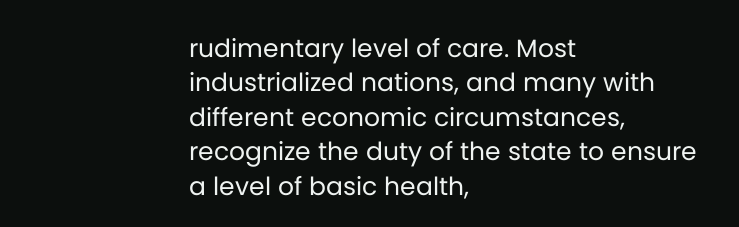rudimentary level of care. Most industrialized nations, and many with different economic circumstances, recognize the duty of the state to ensure a level of basic health,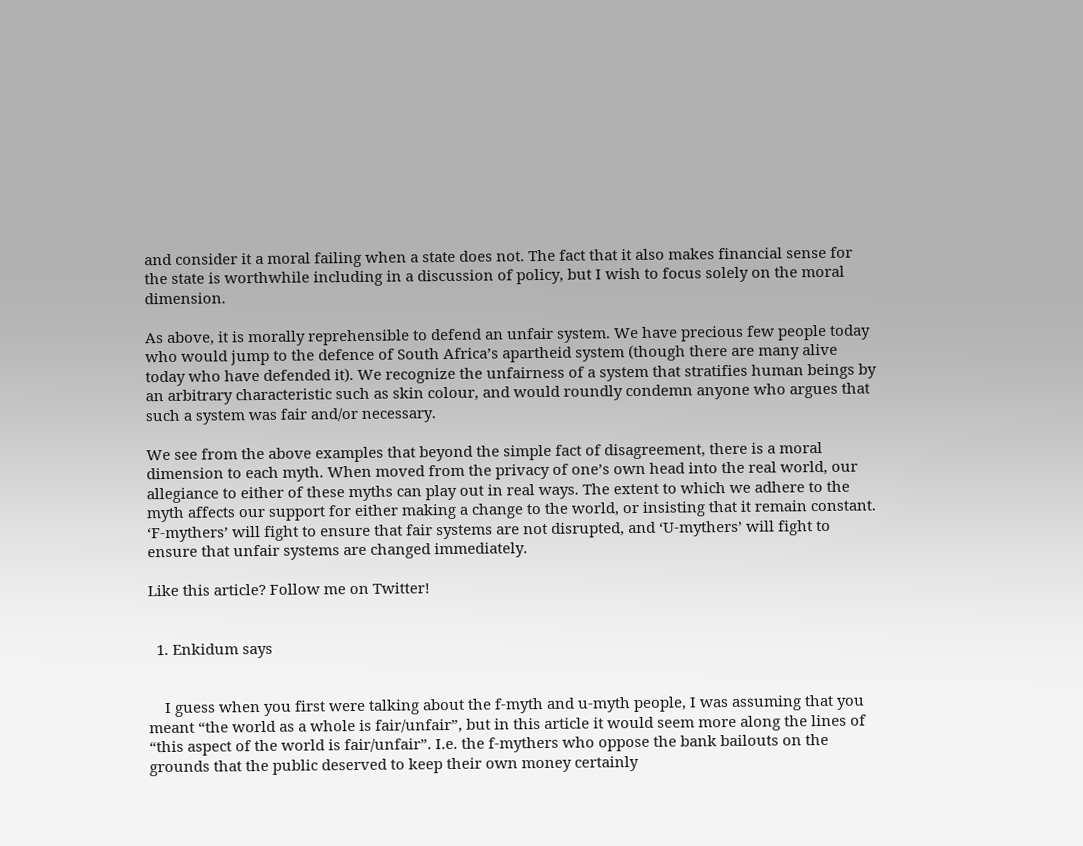and consider it a moral failing when a state does not. The fact that it also makes financial sense for the state is worthwhile including in a discussion of policy, but I wish to focus solely on the moral dimension.

As above, it is morally reprehensible to defend an unfair system. We have precious few people today who would jump to the defence of South Africa’s apartheid system (though there are many alive today who have defended it). We recognize the unfairness of a system that stratifies human beings by an arbitrary characteristic such as skin colour, and would roundly condemn anyone who argues that such a system was fair and/or necessary.

We see from the above examples that beyond the simple fact of disagreement, there is a moral dimension to each myth. When moved from the privacy of one’s own head into the real world, our allegiance to either of these myths can play out in real ways. The extent to which we adhere to the myth affects our support for either making a change to the world, or insisting that it remain constant. ‘F-mythers’ will fight to ensure that fair systems are not disrupted, and ‘U-mythers’ will fight to ensure that unfair systems are changed immediately.

Like this article? Follow me on Twitter!


  1. Enkidum says


    I guess when you first were talking about the f-myth and u-myth people, I was assuming that you meant “the world as a whole is fair/unfair”, but in this article it would seem more along the lines of “this aspect of the world is fair/unfair”. I.e. the f-mythers who oppose the bank bailouts on the grounds that the public deserved to keep their own money certainly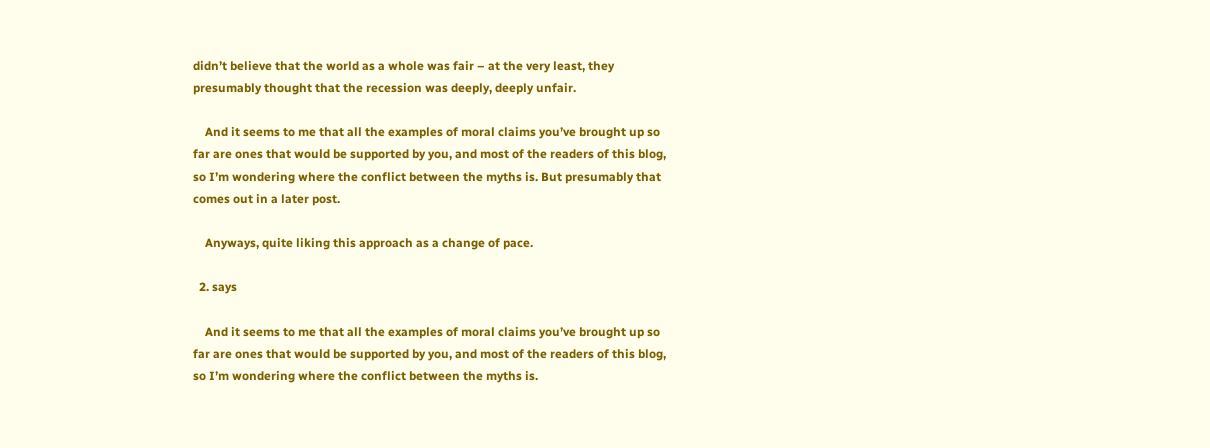didn’t believe that the world as a whole was fair – at the very least, they presumably thought that the recession was deeply, deeply unfair.

    And it seems to me that all the examples of moral claims you’ve brought up so far are ones that would be supported by you, and most of the readers of this blog, so I’m wondering where the conflict between the myths is. But presumably that comes out in a later post.

    Anyways, quite liking this approach as a change of pace.

  2. says

    And it seems to me that all the examples of moral claims you’ve brought up so far are ones that would be supported by you, and most of the readers of this blog, so I’m wondering where the conflict between the myths is.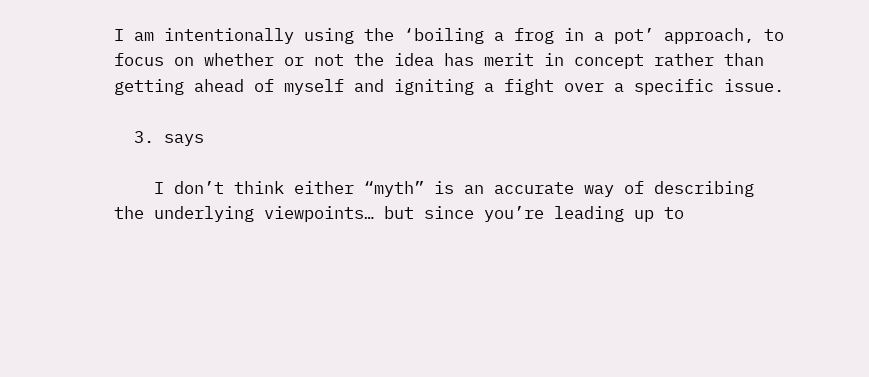I am intentionally using the ‘boiling a frog in a pot’ approach, to focus on whether or not the idea has merit in concept rather than getting ahead of myself and igniting a fight over a specific issue.

  3. says

    I don’t think either “myth” is an accurate way of describing the underlying viewpoints… but since you’re leading up to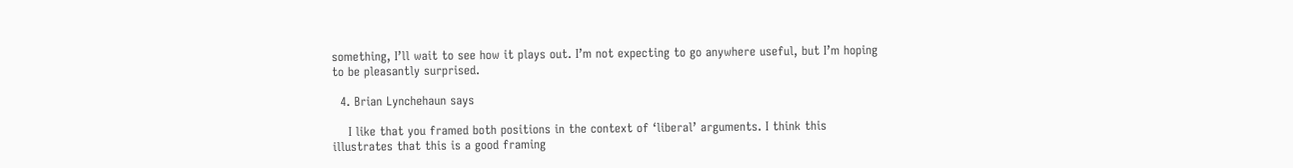something, I’ll wait to see how it plays out. I’m not expecting to go anywhere useful, but I’m hoping to be pleasantly surprised.

  4. Brian Lynchehaun says

    I like that you framed both positions in the context of ‘liberal’ arguments. I think this illustrates that this is a good framing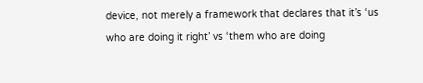device, not merely a framework that declares that it’s ‘us who are doing it right’ vs ‘them who are doing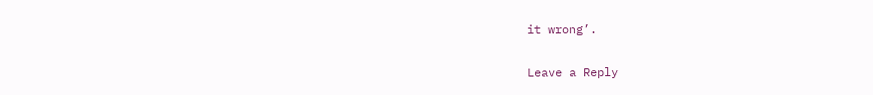it wrong’.

Leave a Reply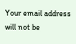Your email address will not be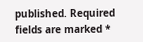published. Required fields are marked *